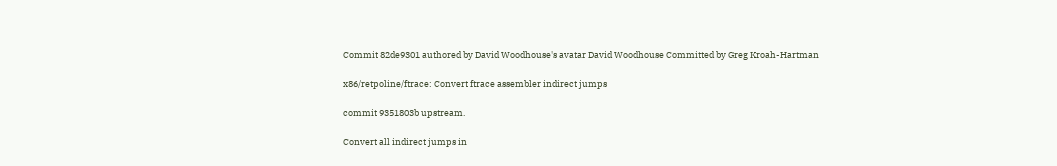Commit 82de9301 authored by David Woodhouse's avatar David Woodhouse Committed by Greg Kroah-Hartman

x86/retpoline/ftrace: Convert ftrace assembler indirect jumps

commit 9351803b upstream.

Convert all indirect jumps in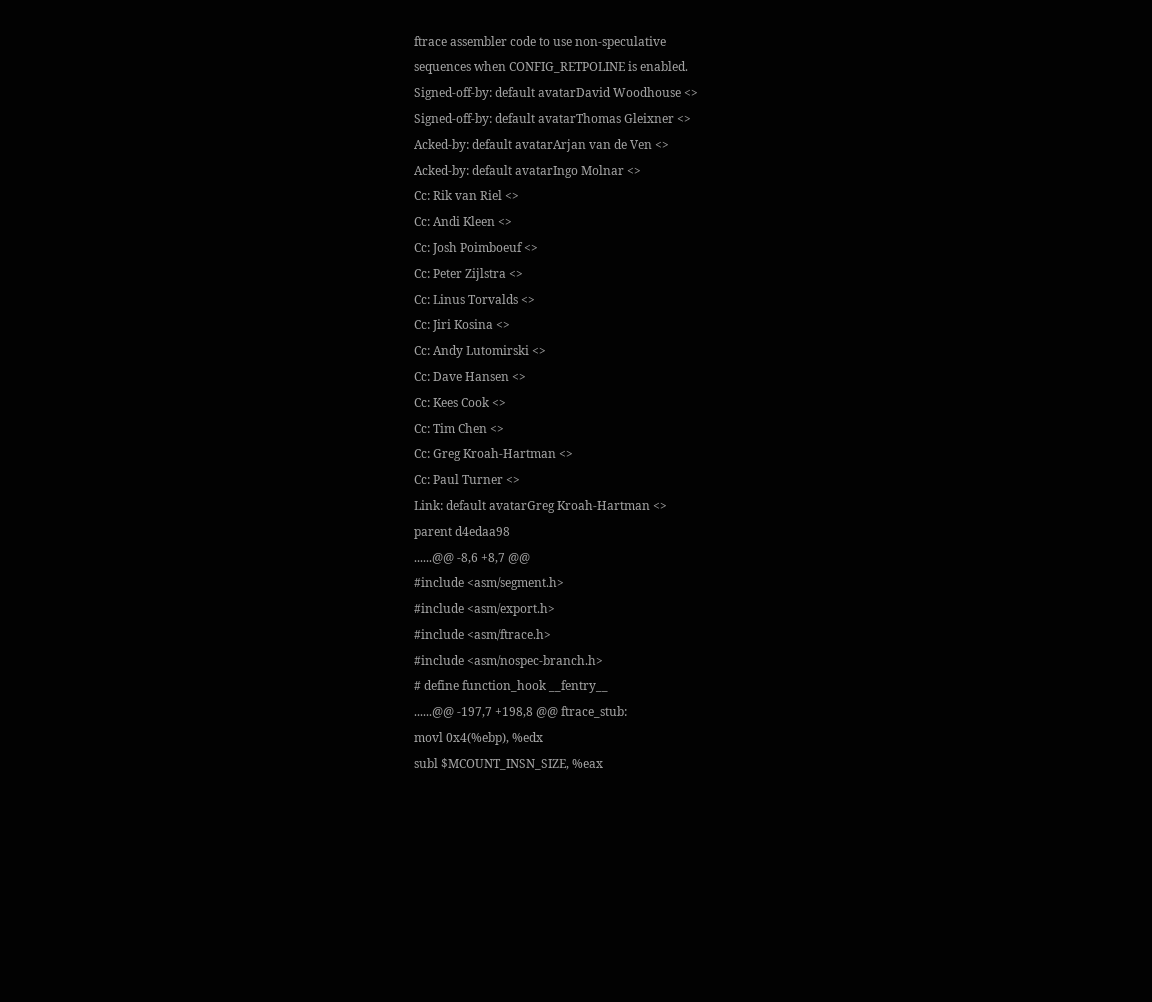ftrace assembler code to use non-speculative
sequences when CONFIG_RETPOLINE is enabled.
Signed-off-by: default avatarDavid Woodhouse <>
Signed-off-by: default avatarThomas Gleixner <>
Acked-by: default avatarArjan van de Ven <>
Acked-by: default avatarIngo Molnar <>
Cc: Rik van Riel <>
Cc: Andi Kleen <>
Cc: Josh Poimboeuf <>
Cc: Peter Zijlstra <>
Cc: Linus Torvalds <>
Cc: Jiri Kosina <>
Cc: Andy Lutomirski <>
Cc: Dave Hansen <>
Cc: Kees Cook <>
Cc: Tim Chen <>
Cc: Greg Kroah-Hartman <>
Cc: Paul Turner <>
Link: default avatarGreg Kroah-Hartman <>
parent d4edaa98
......@@ -8,6 +8,7 @@
#include <asm/segment.h>
#include <asm/export.h>
#include <asm/ftrace.h>
#include <asm/nospec-branch.h>
# define function_hook __fentry__
......@@ -197,7 +198,8 @@ ftrace_stub:
movl 0x4(%ebp), %edx
subl $MCOUNT_INSN_SIZE, %eax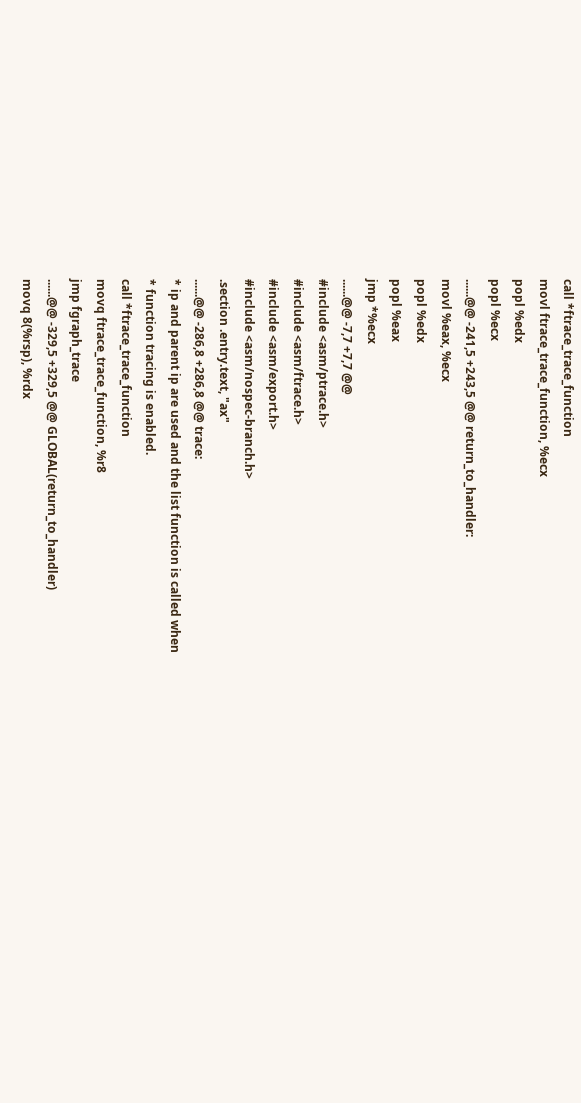call *ftrace_trace_function
movl ftrace_trace_function, %ecx
popl %edx
popl %ecx
......@@ -241,5 +243,5 @@ return_to_handler:
movl %eax, %ecx
popl %edx
popl %eax
jmp *%ecx
......@@ -7,7 +7,7 @@
#include <asm/ptrace.h>
#include <asm/ftrace.h>
#include <asm/export.h>
#include <asm/nospec-branch.h>
.section .entry.text, "ax"
......@@ -286,8 +286,8 @@ trace:
* ip and parent ip are used and the list function is called when
* function tracing is enabled.
call *ftrace_trace_function
movq ftrace_trace_function, %r8
jmp fgraph_trace
......@@ -329,5 +329,5 @@ GLOBAL(return_to_handler)
movq 8(%rsp), %rdx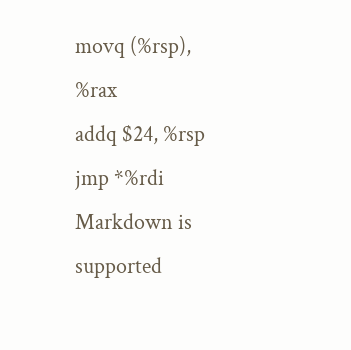movq (%rsp), %rax
addq $24, %rsp
jmp *%rdi
Markdown is supported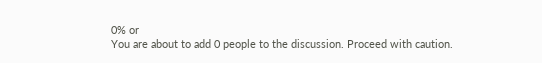0% or
You are about to add 0 people to the discussion. Proceed with caution.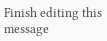Finish editing this message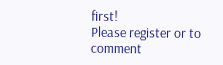first!
Please register or to comment